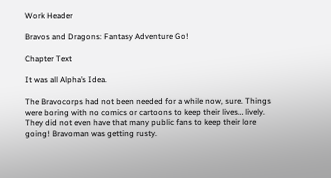Work Header

Bravos and Dragons: Fantasy Adventure Go!

Chapter Text

It was all Alpha’s Idea.

The Bravocorps had not been needed for a while now, sure. Things were boring with no comics or cartoons to keep their lives… lively. They did not even have that many public fans to keep their lore going! Bravoman was getting rusty.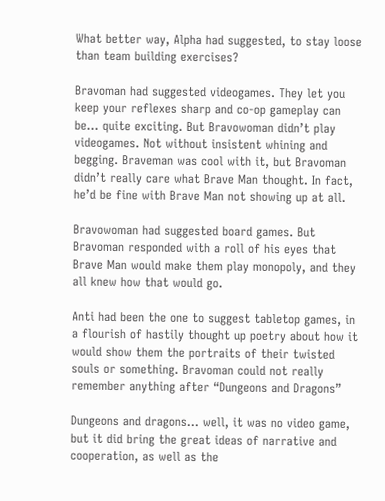What better way, Alpha had suggested, to stay loose than team building exercises?

Bravoman had suggested videogames. They let you keep your reflexes sharp and co-op gameplay can be… quite exciting. But Bravowoman didn’t play videogames. Not without insistent whining and begging. Braveman was cool with it, but Bravoman didn’t really care what Brave Man thought. In fact, he’d be fine with Brave Man not showing up at all.

Bravowoman had suggested board games. But Bravoman responded with a roll of his eyes that Brave Man would make them play monopoly, and they all knew how that would go.

Anti had been the one to suggest tabletop games, in a flourish of hastily thought up poetry about how it would show them the portraits of their twisted souls or something. Bravoman could not really remember anything after “Dungeons and Dragons”

Dungeons and dragons… well, it was no video game, but it did bring the great ideas of narrative and cooperation, as well as the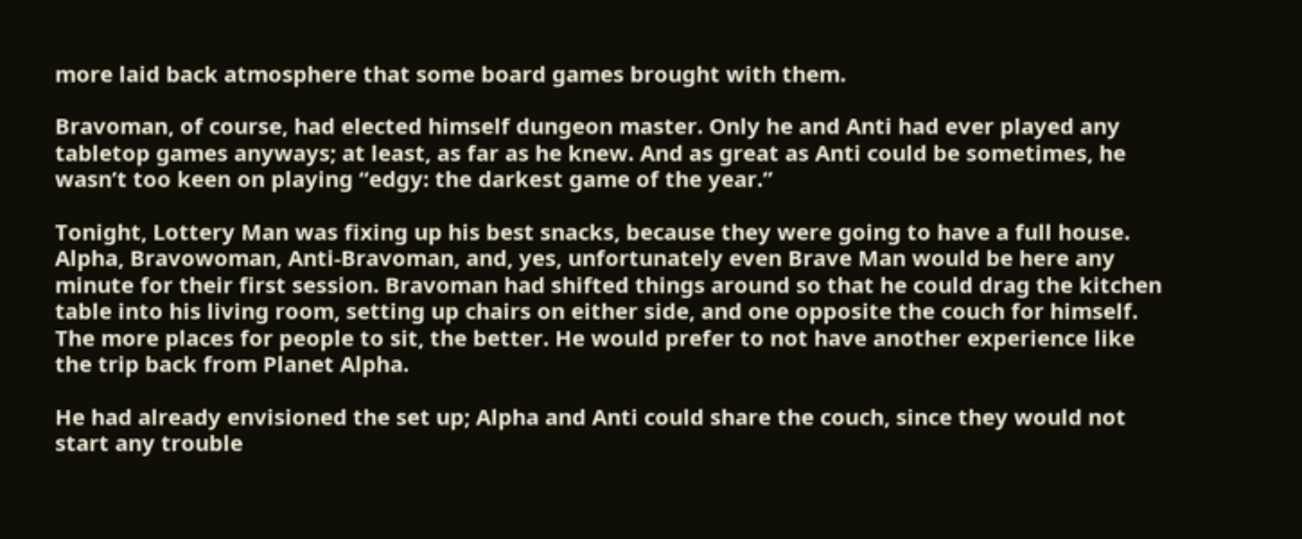more laid back atmosphere that some board games brought with them.

Bravoman, of course, had elected himself dungeon master. Only he and Anti had ever played any tabletop games anyways; at least, as far as he knew. And as great as Anti could be sometimes, he wasn’t too keen on playing “edgy: the darkest game of the year.”

Tonight, Lottery Man was fixing up his best snacks, because they were going to have a full house. Alpha, Bravowoman, Anti-Bravoman, and, yes, unfortunately even Brave Man would be here any minute for their first session. Bravoman had shifted things around so that he could drag the kitchen table into his living room, setting up chairs on either side, and one opposite the couch for himself. The more places for people to sit, the better. He would prefer to not have another experience like the trip back from Planet Alpha.

He had already envisioned the set up; Alpha and Anti could share the couch, since they would not start any trouble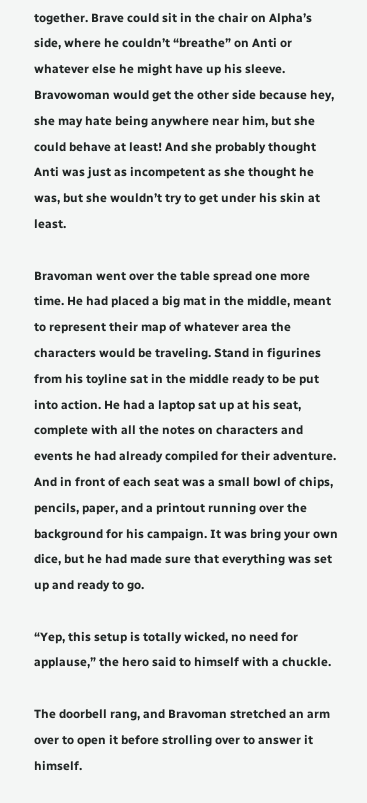together. Brave could sit in the chair on Alpha’s side, where he couldn’t “breathe” on Anti or whatever else he might have up his sleeve. Bravowoman would get the other side because hey, she may hate being anywhere near him, but she could behave at least! And she probably thought Anti was just as incompetent as she thought he was, but she wouldn’t try to get under his skin at least.

Bravoman went over the table spread one more time. He had placed a big mat in the middle, meant to represent their map of whatever area the characters would be traveling. Stand in figurines from his toyline sat in the middle ready to be put into action. He had a laptop sat up at his seat, complete with all the notes on characters and events he had already compiled for their adventure. And in front of each seat was a small bowl of chips, pencils, paper, and a printout running over the background for his campaign. It was bring your own dice, but he had made sure that everything was set up and ready to go.

“Yep, this setup is totally wicked, no need for applause,” the hero said to himself with a chuckle.

The doorbell rang, and Bravoman stretched an arm over to open it before strolling over to answer it himself.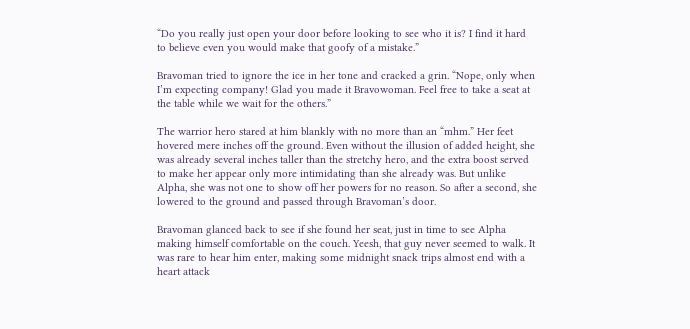“Do you really just open your door before looking to see who it is? I find it hard to believe even you would make that goofy of a mistake.”

Bravoman tried to ignore the ice in her tone and cracked a grin. “Nope, only when I’m expecting company! Glad you made it Bravowoman. Feel free to take a seat at the table while we wait for the others.”

The warrior hero stared at him blankly with no more than an “mhm.” Her feet hovered mere inches off the ground. Even without the illusion of added height, she was already several inches taller than the stretchy hero, and the extra boost served to make her appear only more intimidating than she already was. But unlike Alpha, she was not one to show off her powers for no reason. So after a second, she lowered to the ground and passed through Bravoman’s door.

Bravoman glanced back to see if she found her seat, just in time to see Alpha making himself comfortable on the couch. Yeesh, that guy never seemed to walk. It was rare to hear him enter, making some midnight snack trips almost end with a heart attack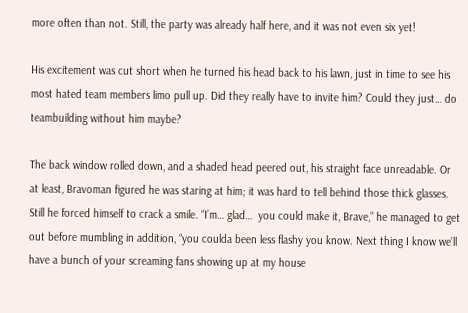more often than not. Still, the party was already half here, and it was not even six yet!

His excitement was cut short when he turned his head back to his lawn, just in time to see his most hated team members limo pull up. Did they really have to invite him? Could they just… do teambuilding without him maybe?

The back window rolled down, and a shaded head peered out, his straight face unreadable. Or at least, Bravoman figured he was staring at him; it was hard to tell behind those thick glasses. Still he forced himself to crack a smile. “I’m… glad…  you could make it, Brave,” he managed to get out before mumbling in addition, “you coulda been less flashy you know. Next thing I know we’ll have a bunch of your screaming fans showing up at my house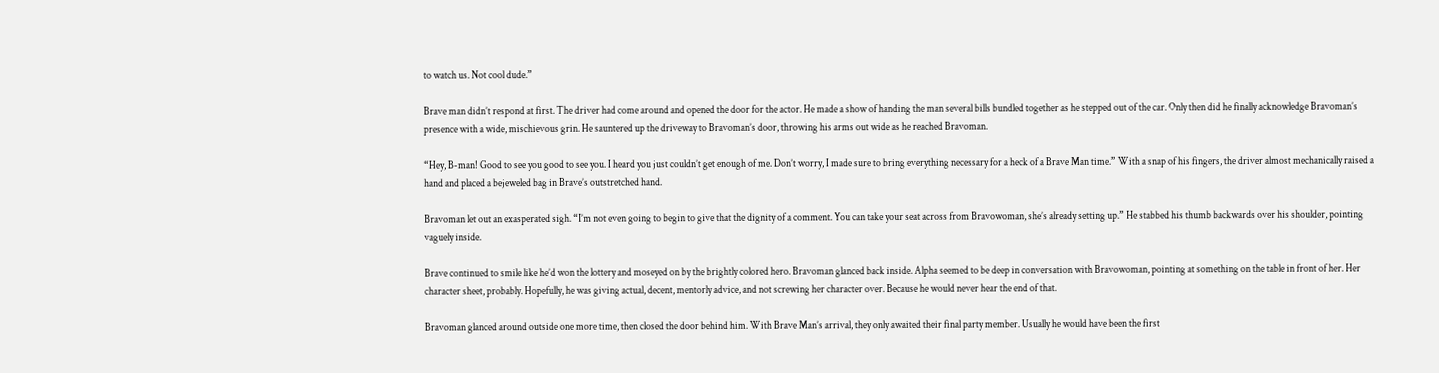to watch us. Not cool dude.”

Brave man didn’t respond at first. The driver had come around and opened the door for the actor. He made a show of handing the man several bills bundled together as he stepped out of the car. Only then did he finally acknowledge Bravoman’s presence with a wide, mischievous grin. He sauntered up the driveway to Bravoman’s door, throwing his arms out wide as he reached Bravoman.

“Hey, B-man! Good to see you good to see you. I heard you just couldn’t get enough of me. Don’t worry, I made sure to bring everything necessary for a heck of a Brave Man time.” With a snap of his fingers, the driver almost mechanically raised a hand and placed a bejeweled bag in Brave’s outstretched hand.

Bravoman let out an exasperated sigh. “I’m not even going to begin to give that the dignity of a comment. You can take your seat across from Bravowoman, she’s already setting up.” He stabbed his thumb backwards over his shoulder, pointing vaguely inside.

Brave continued to smile like he’d won the lottery and moseyed on by the brightly colored hero. Bravoman glanced back inside. Alpha seemed to be deep in conversation with Bravowoman, pointing at something on the table in front of her. Her character sheet, probably. Hopefully, he was giving actual, decent, mentorly advice, and not screwing her character over. Because he would never hear the end of that.

Bravoman glanced around outside one more time, then closed the door behind him. With Brave Man’s arrival, they only awaited their final party member. Usually he would have been the first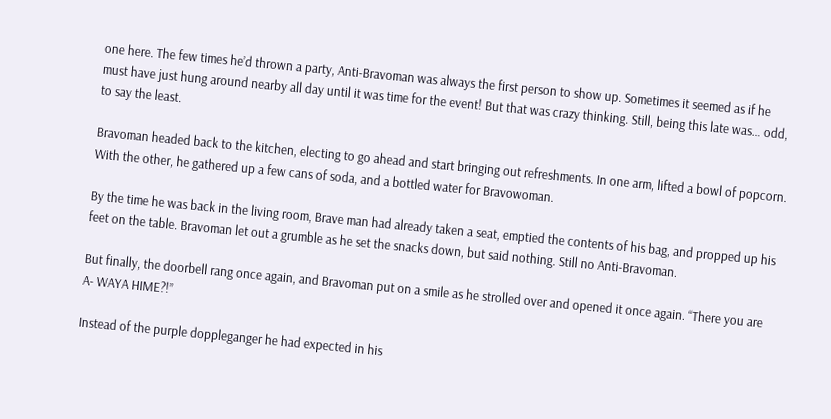one here. The few times he’d thrown a party, Anti-Bravoman was always the first person to show up. Sometimes it seemed as if he must have just hung around nearby all day until it was time for the event! But that was crazy thinking. Still, being this late was… odd, to say the least.

Bravoman headed back to the kitchen, electing to go ahead and start bringing out refreshments. In one arm, lifted a bowl of popcorn. With the other, he gathered up a few cans of soda, and a bottled water for Bravowoman.

By the time he was back in the living room, Brave man had already taken a seat, emptied the contents of his bag, and propped up his feet on the table. Bravoman let out a grumble as he set the snacks down, but said nothing. Still no Anti-Bravoman.

But finally, the doorbell rang once again, and Bravoman put on a smile as he strolled over and opened it once again. “There you are A- WAYA HIME?!”

Instead of the purple doppleganger he had expected in his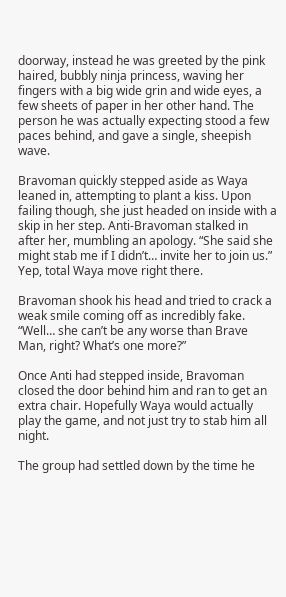doorway, instead he was greeted by the pink haired, bubbly ninja princess, waving her fingers with a big wide grin and wide eyes, a few sheets of paper in her other hand. The person he was actually expecting stood a few paces behind, and gave a single, sheepish wave.

Bravoman quickly stepped aside as Waya leaned in, attempting to plant a kiss. Upon failing though, she just headed on inside with a skip in her step. Anti-Bravoman stalked in after her, mumbling an apology. “She said she might stab me if I didn’t… invite her to join us.” Yep, total Waya move right there.

Bravoman shook his head and tried to crack a weak smile coming off as incredibly fake. “Well… she can’t be any worse than Brave Man, right? What’s one more?”

Once Anti had stepped inside, Bravoman closed the door behind him and ran to get an extra chair. Hopefully Waya would actually play the game, and not just try to stab him all night.

The group had settled down by the time he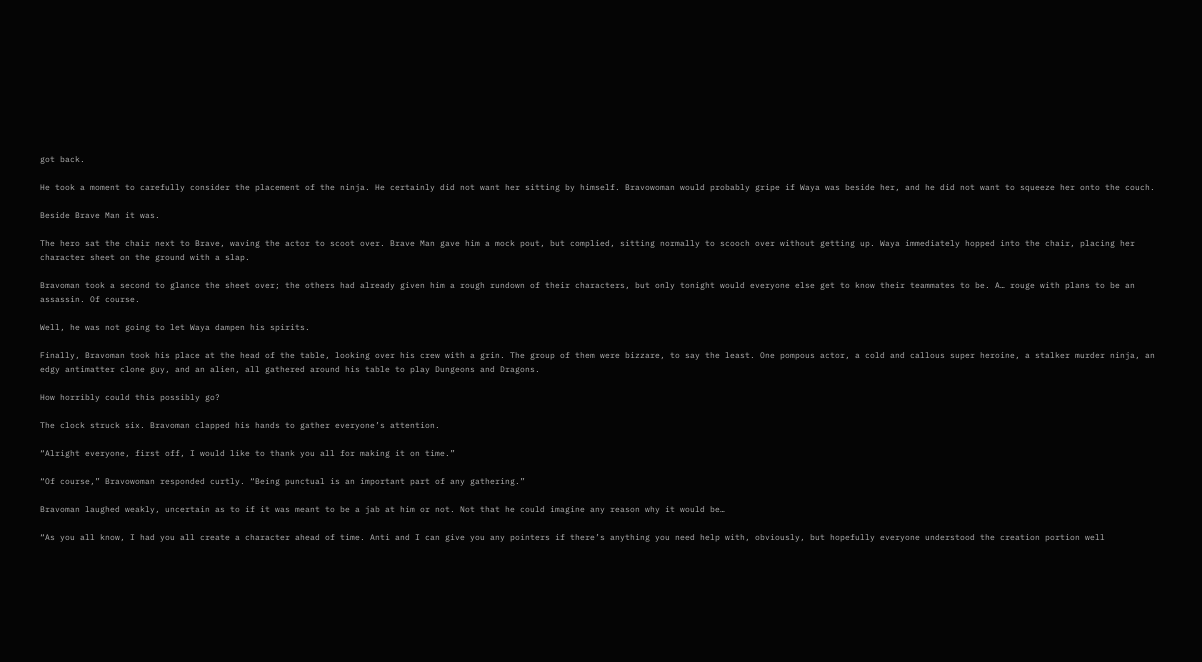got back.

He took a moment to carefully consider the placement of the ninja. He certainly did not want her sitting by himself. Bravowoman would probably gripe if Waya was beside her, and he did not want to squeeze her onto the couch.

Beside Brave Man it was.

The hero sat the chair next to Brave, waving the actor to scoot over. Brave Man gave him a mock pout, but complied, sitting normally to scooch over without getting up. Waya immediately hopped into the chair, placing her character sheet on the ground with a slap.

Bravoman took a second to glance the sheet over; the others had already given him a rough rundown of their characters, but only tonight would everyone else get to know their teammates to be. A… rouge with plans to be an assassin. Of course.

Well, he was not going to let Waya dampen his spirits.

Finally, Bravoman took his place at the head of the table, looking over his crew with a grin. The group of them were bizzare, to say the least. One pompous actor, a cold and callous super heroine, a stalker murder ninja, an edgy antimatter clone guy, and an alien, all gathered around his table to play Dungeons and Dragons.

How horribly could this possibly go?

The clock struck six. Bravoman clapped his hands to gather everyone’s attention.

“Alright everyone, first off, I would like to thank you all for making it on time.”

“Of course,” Bravowoman responded curtly. “Being punctual is an important part of any gathering.”

Bravoman laughed weakly, uncertain as to if it was meant to be a jab at him or not. Not that he could imagine any reason why it would be…

“As you all know, I had you all create a character ahead of time. Anti and I can give you any pointers if there’s anything you need help with, obviously, but hopefully everyone understood the creation portion well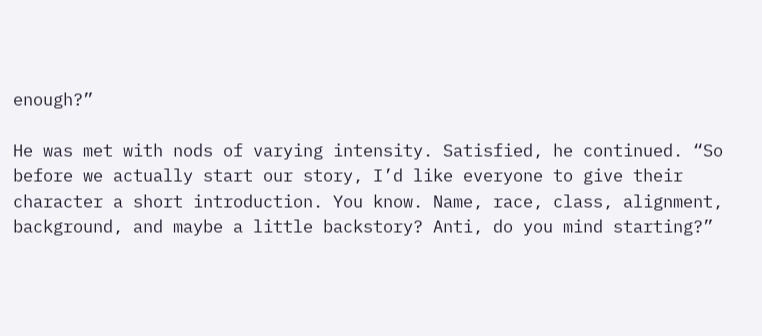enough?”

He was met with nods of varying intensity. Satisfied, he continued. “So before we actually start our story, I’d like everyone to give their character a short introduction. You know. Name, race, class, alignment, background, and maybe a little backstory? Anti, do you mind starting?”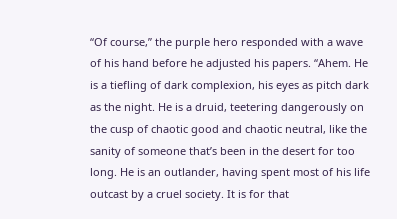“Of course,” the purple hero responded with a wave of his hand before he adjusted his papers. “Ahem. He is a tiefling of dark complexion, his eyes as pitch dark as the night. He is a druid, teetering dangerously on the cusp of chaotic good and chaotic neutral, like the sanity of someone that’s been in the desert for too long. He is an outlander, having spent most of his life outcast by a cruel society. It is for that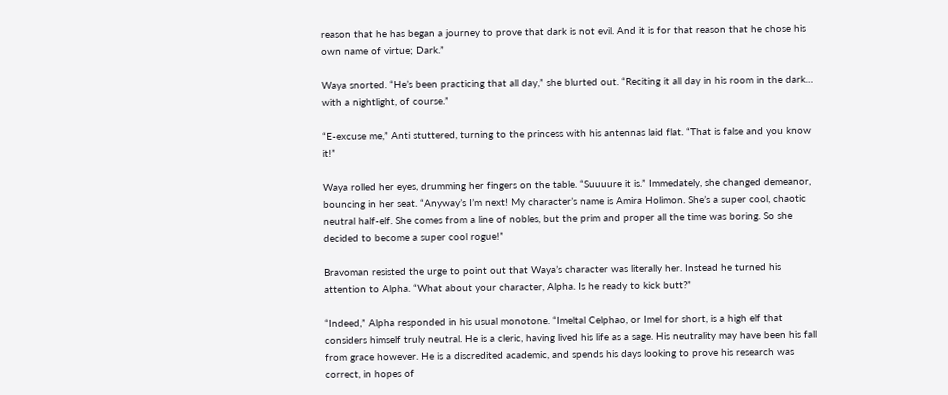reason that he has began a journey to prove that dark is not evil. And it is for that reason that he chose his own name of virtue; Dark.”

Waya snorted. “He’s been practicing that all day,” she blurted out. “Reciting it all day in his room in the dark… with a nightlight, of course.”

“E-excuse me,” Anti stuttered, turning to the princess with his antennas laid flat. “That is false and you know it!”

Waya rolled her eyes, drumming her fingers on the table. “Suuuure it is.” Immedately, she changed demeanor, bouncing in her seat. “Anyway’s I’m next! My character’s name is Amira Holimon. She’s a super cool, chaotic neutral half-elf. She comes from a line of nobles, but the prim and proper all the time was boring. So she decided to become a super cool rogue!”

Bravoman resisted the urge to point out that Waya’s character was literally her. Instead he turned his attention to Alpha. “What about your character, Alpha. Is he ready to kick butt?”

“Indeed,” Alpha responded in his usual monotone. “Imeltal Celphao, or Imel for short, is a high elf that considers himself truly neutral. He is a cleric, having lived his life as a sage. His neutrality may have been his fall from grace however. He is a discredited academic, and spends his days looking to prove his research was correct, in hopes of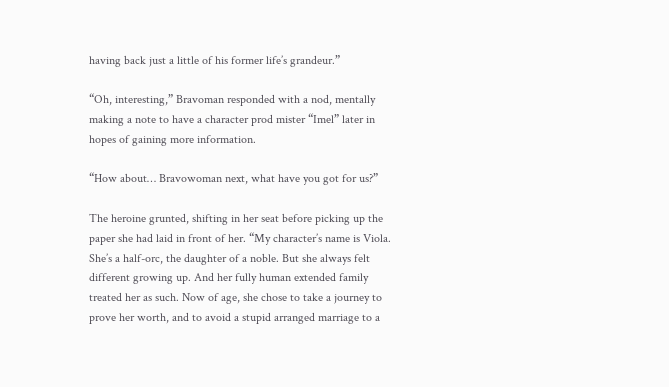having back just a little of his former life’s grandeur.”

“Oh, interesting,” Bravoman responded with a nod, mentally making a note to have a character prod mister “Imel” later in hopes of gaining more information.

“How about… Bravowoman next, what have you got for us?”

The heroine grunted, shifting in her seat before picking up the paper she had laid in front of her. “My character’s name is Viola. She’s a half-orc, the daughter of a noble. But she always felt different growing up. And her fully human extended family treated her as such. Now of age, she chose to take a journey to prove her worth, and to avoid a stupid arranged marriage to a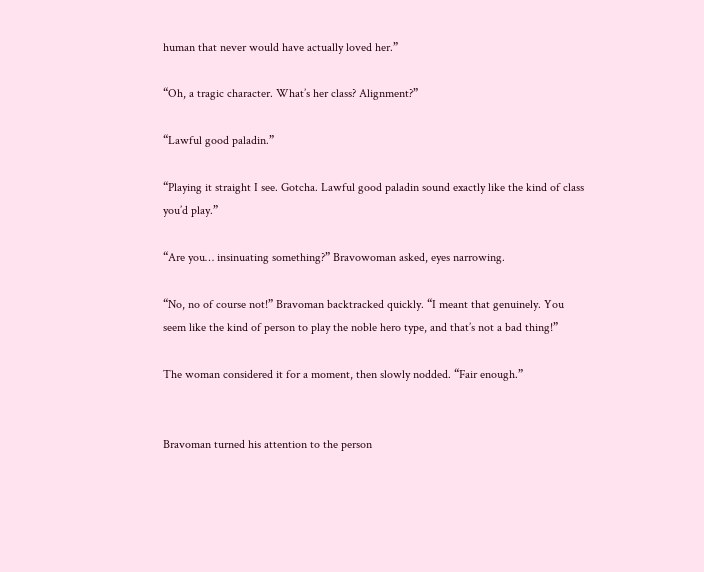human that never would have actually loved her.”

“Oh, a tragic character. What’s her class? Alignment?”

“Lawful good paladin.”

“Playing it straight I see. Gotcha. Lawful good paladin sound exactly like the kind of class you’d play.”

“Are you… insinuating something?” Bravowoman asked, eyes narrowing.

“No, no of course not!” Bravoman backtracked quickly. “I meant that genuinely. You seem like the kind of person to play the noble hero type, and that’s not a bad thing!”

The woman considered it for a moment, then slowly nodded. “Fair enough.”


Bravoman turned his attention to the person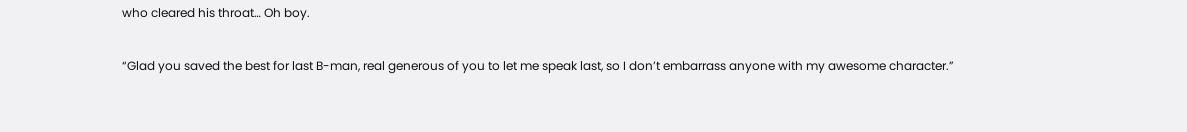who cleared his throat… Oh boy.

“Glad you saved the best for last B-man, real generous of you to let me speak last, so I don’t embarrass anyone with my awesome character.”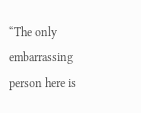“The only embarrassing person here is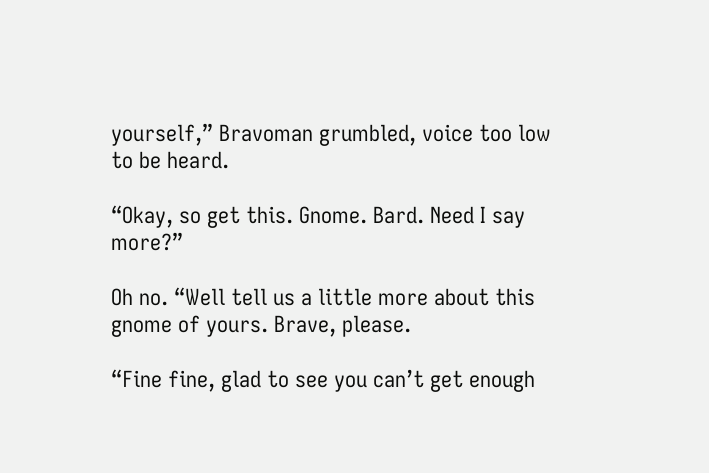yourself,” Bravoman grumbled, voice too low to be heard.

“Okay, so get this. Gnome. Bard. Need I say more?”

Oh no. “Well tell us a little more about this gnome of yours. Brave, please.

“Fine fine, glad to see you can’t get enough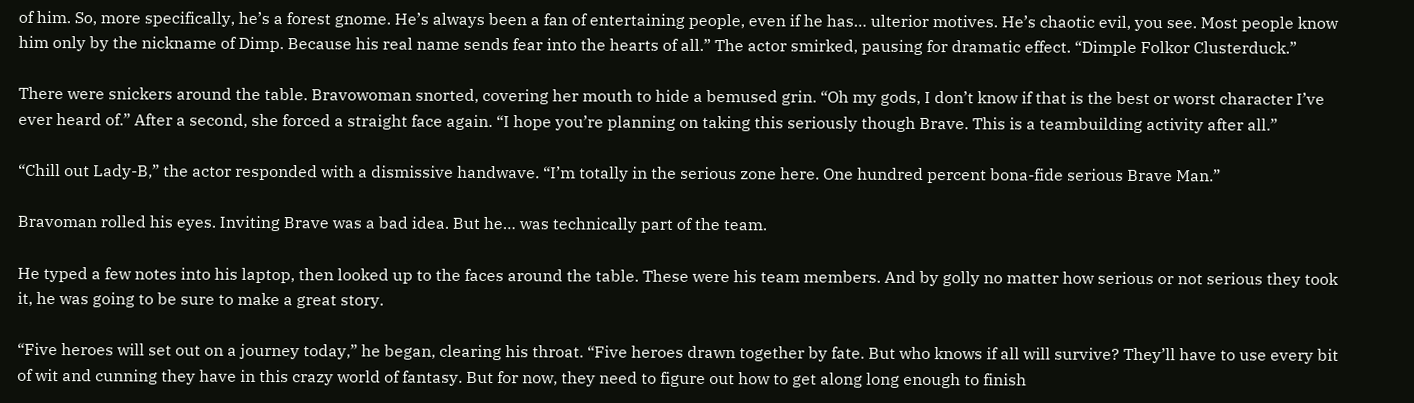of him. So, more specifically, he’s a forest gnome. He’s always been a fan of entertaining people, even if he has… ulterior motives. He’s chaotic evil, you see. Most people know him only by the nickname of Dimp. Because his real name sends fear into the hearts of all.” The actor smirked, pausing for dramatic effect. “Dimple Folkor Clusterduck.”

There were snickers around the table. Bravowoman snorted, covering her mouth to hide a bemused grin. “Oh my gods, I don’t know if that is the best or worst character I’ve ever heard of.” After a second, she forced a straight face again. “I hope you’re planning on taking this seriously though Brave. This is a teambuilding activity after all.”

“Chill out Lady-B,” the actor responded with a dismissive handwave. “I’m totally in the serious zone here. One hundred percent bona-fide serious Brave Man.”

Bravoman rolled his eyes. Inviting Brave was a bad idea. But he… was technically part of the team.

He typed a few notes into his laptop, then looked up to the faces around the table. These were his team members. And by golly no matter how serious or not serious they took it, he was going to be sure to make a great story.

“Five heroes will set out on a journey today,” he began, clearing his throat. “Five heroes drawn together by fate. But who knows if all will survive? They’ll have to use every bit of wit and cunning they have in this crazy world of fantasy. But for now, they need to figure out how to get along long enough to finish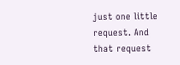just one little request. And that request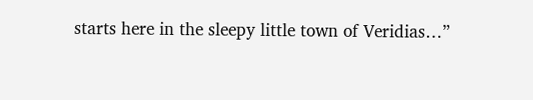starts here in the sleepy little town of Veridias…”